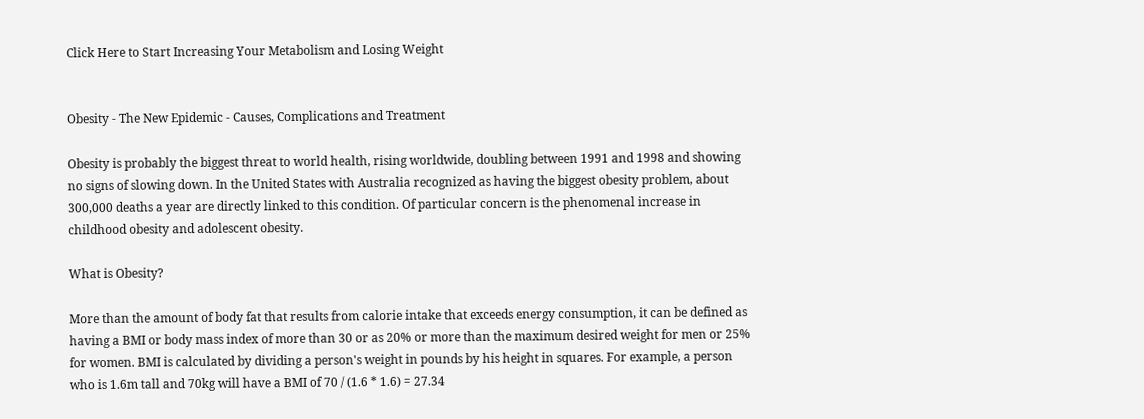Click Here to Start Increasing Your Metabolism and Losing Weight


Obesity - The New Epidemic - Causes, Complications and Treatment

Obesity is probably the biggest threat to world health, rising worldwide, doubling between 1991 and 1998 and showing no signs of slowing down. In the United States with Australia recognized as having the biggest obesity problem, about 300,000 deaths a year are directly linked to this condition. Of particular concern is the phenomenal increase in childhood obesity and adolescent obesity.

What is Obesity?

More than the amount of body fat that results from calorie intake that exceeds energy consumption, it can be defined as having a BMI or body mass index of more than 30 or as 20% or more than the maximum desired weight for men or 25% for women. BMI is calculated by dividing a person's weight in pounds by his height in squares. For example, a person who is 1.6m tall and 70kg will have a BMI of 70 / (1.6 * 1.6) = 27.34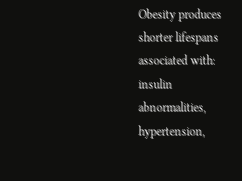Obesity produces shorter lifespans associated with: insulin abnormalities, hypertension,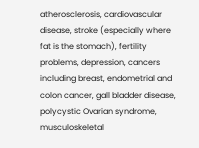atherosclerosis, cardiovascular disease, stroke (especially where fat is the stomach), fertility problems, depression, cancers including breast, endometrial and colon cancer, gall bladder disease, polycystic Ovarian syndrome, musculoskeletal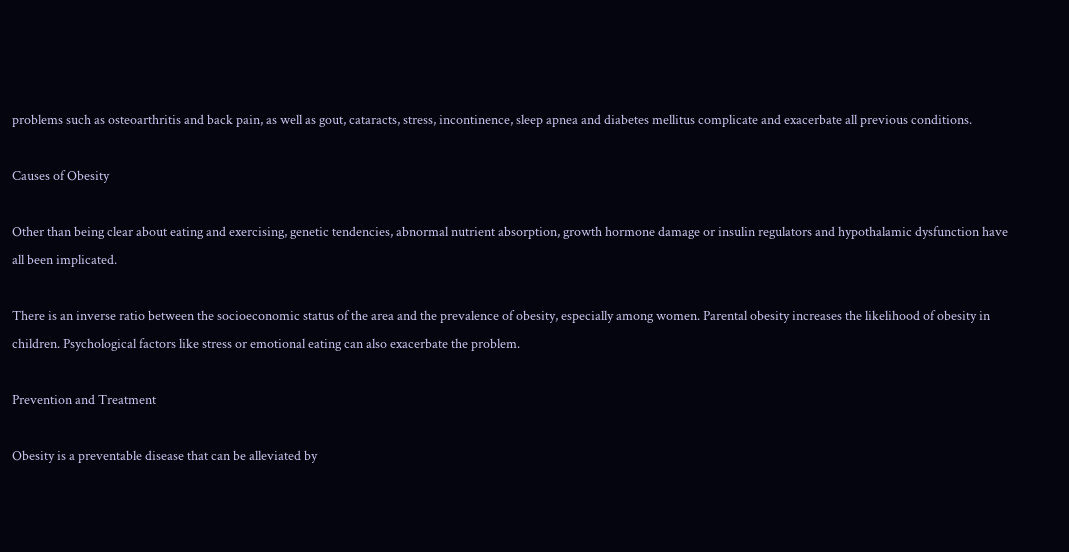problems such as osteoarthritis and back pain, as well as gout, cataracts, stress, incontinence, sleep apnea and diabetes mellitus complicate and exacerbate all previous conditions.

Causes of Obesity

Other than being clear about eating and exercising, genetic tendencies, abnormal nutrient absorption, growth hormone damage or insulin regulators and hypothalamic dysfunction have all been implicated.

There is an inverse ratio between the socioeconomic status of the area and the prevalence of obesity, especially among women. Parental obesity increases the likelihood of obesity in children. Psychological factors like stress or emotional eating can also exacerbate the problem.

Prevention and Treatment

Obesity is a preventable disease that can be alleviated by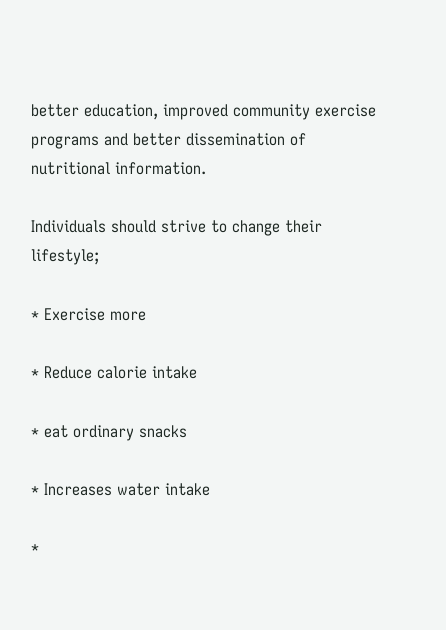better education, improved community exercise programs and better dissemination of nutritional information.

Individuals should strive to change their lifestyle;

* Exercise more

* Reduce calorie intake

* eat ordinary snacks

* Increases water intake

*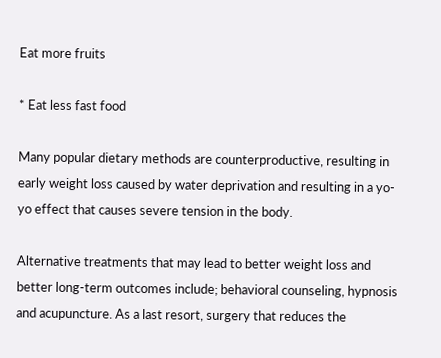Eat more fruits

* Eat less fast food

Many popular dietary methods are counterproductive, resulting in early weight loss caused by water deprivation and resulting in a yo-yo effect that causes severe tension in the body.

Alternative treatments that may lead to better weight loss and better long-term outcomes include; behavioral counseling, hypnosis and acupuncture. As a last resort, surgery that reduces the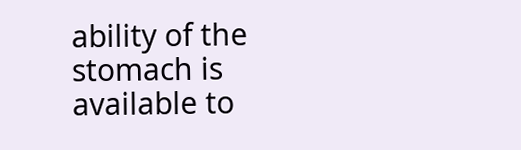ability of the stomach is available to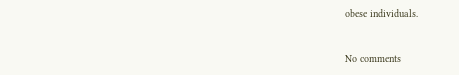obese individuals.


No comments